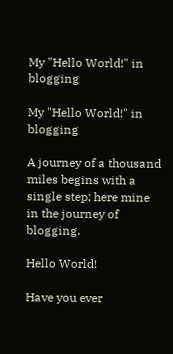My "Hello World!" in blogging

My "Hello World!" in blogging

A journey of a thousand miles begins with a single step; here mine in the journey of blogging.

Hello World!

Have you ever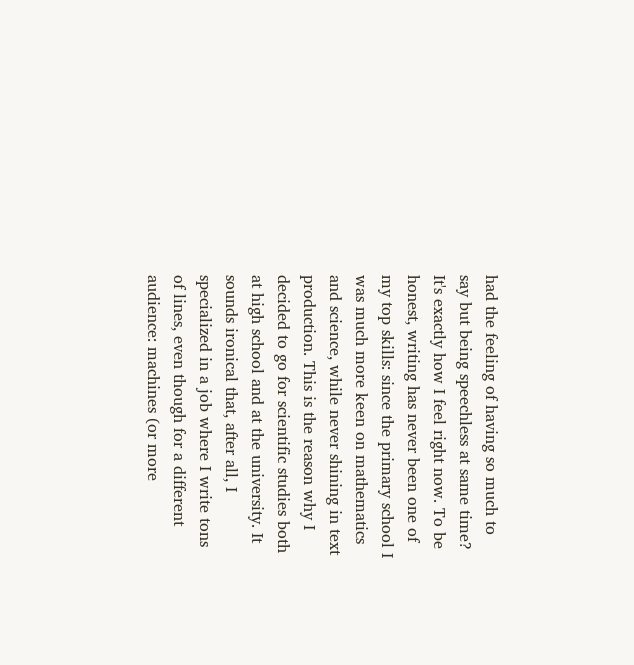had the feeling of having so much to say but being speechless at same time? It's exactly how I feel right now. To be honest, writing has never been one of my top skills: since the primary school I was much more keen on mathematics and science, while never shining in text production. This is the reason why I decided to go for scientific studies both at high school and at the university. It sounds ironical that, after all, I specialized in a job where I write tons of lines, even though for a different audience: machines (or more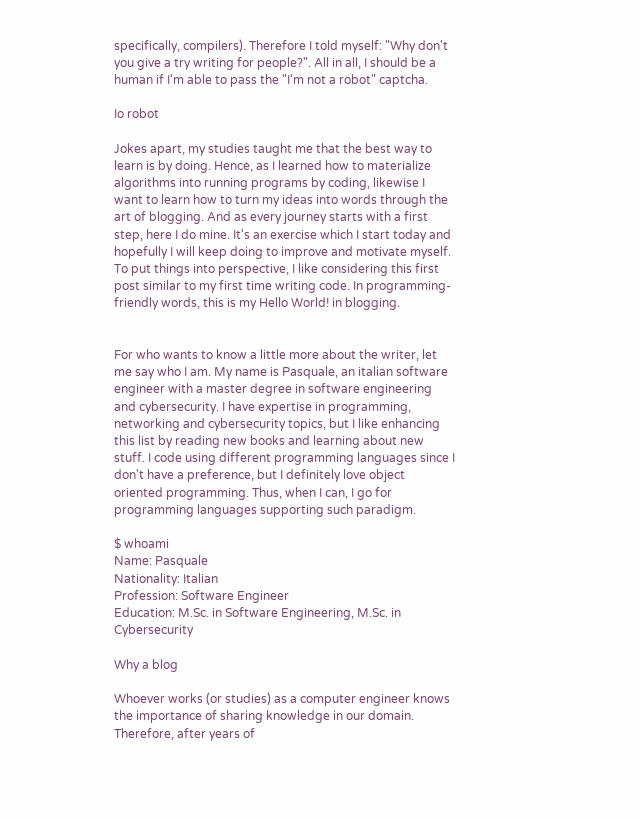specifically, compilers). Therefore I told myself: "Why don't you give a try writing for people?". All in all, I should be a human if I'm able to pass the "I'm not a robot" captcha.

Io robot

Jokes apart, my studies taught me that the best way to learn is by doing. Hence, as I learned how to materialize algorithms into running programs by coding, likewise I want to learn how to turn my ideas into words through the art of blogging. And as every journey starts with a first step, here I do mine. It's an exercise which I start today and hopefully I will keep doing to improve and motivate myself. To put things into perspective, I like considering this first post similar to my first time writing code. In programming-friendly words, this is my Hello World! in blogging.


For who wants to know a little more about the writer, let me say who I am. My name is Pasquale, an italian software engineer with a master degree in software engineering and cybersecurity. I have expertise in programming, networking and cybersecurity topics, but I like enhancing this list by reading new books and learning about new stuff. I code using different programming languages since I don't have a preference, but I definitely love object oriented programming. Thus, when I can, I go for programming languages supporting such paradigm.

$ whoami
Name: Pasquale
Nationality: Italian
Profession: Software Engineer
Education: M.Sc. in Software Engineering, M.Sc. in Cybersecurity

Why a blog

Whoever works (or studies) as a computer engineer knows the importance of sharing knowledge in our domain. Therefore, after years of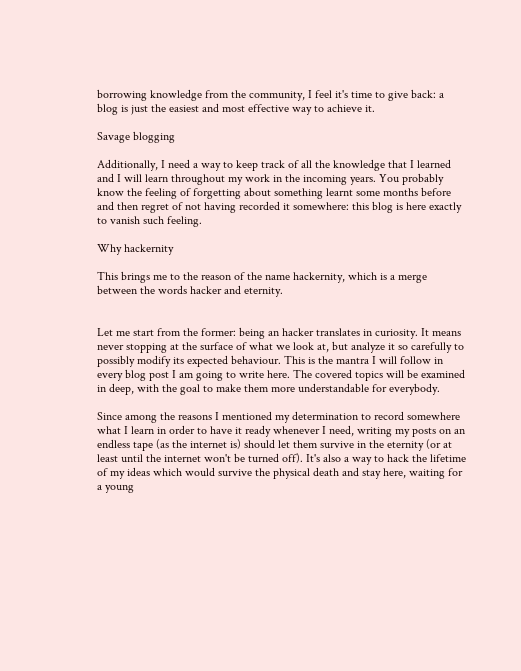borrowing knowledge from the community, I feel it's time to give back: a blog is just the easiest and most effective way to achieve it.

Savage blogging

Additionally, I need a way to keep track of all the knowledge that I learned and I will learn throughout my work in the incoming years. You probably know the feeling of forgetting about something learnt some months before and then regret of not having recorded it somewhere: this blog is here exactly to vanish such feeling.

Why hackernity

This brings me to the reason of the name hackernity, which is a merge between the words hacker and eternity.


Let me start from the former: being an hacker translates in curiosity. It means never stopping at the surface of what we look at, but analyze it so carefully to possibly modify its expected behaviour. This is the mantra I will follow in every blog post I am going to write here. The covered topics will be examined in deep, with the goal to make them more understandable for everybody.

Since among the reasons I mentioned my determination to record somewhere what I learn in order to have it ready whenever I need, writing my posts on an endless tape (as the internet is) should let them survive in the eternity (or at least until the internet won't be turned off). It's also a way to hack the lifetime of my ideas which would survive the physical death and stay here, waiting for a young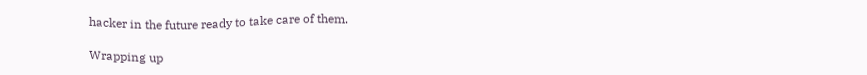hacker in the future ready to take care of them.

Wrapping up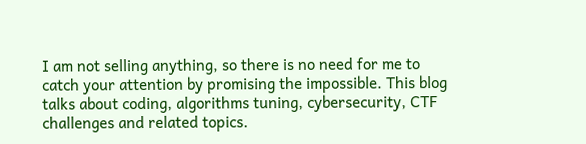I am not selling anything, so there is no need for me to catch your attention by promising the impossible. This blog talks about coding, algorithms tuning, cybersecurity, CTF challenges and related topics.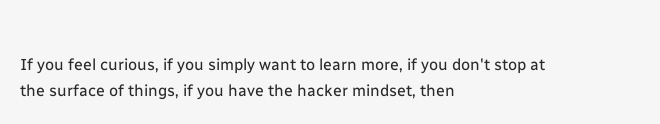If you feel curious, if you simply want to learn more, if you don't stop at the surface of things, if you have the hacker mindset, then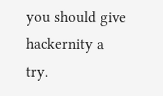you should give hackernity a try.